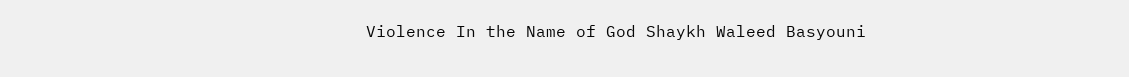Violence In the Name of God Shaykh Waleed Basyouni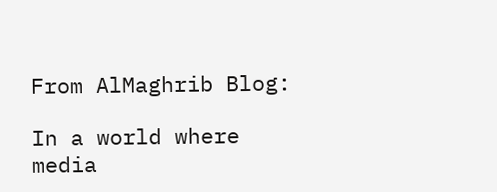From AlMaghrib Blog:

In a world where media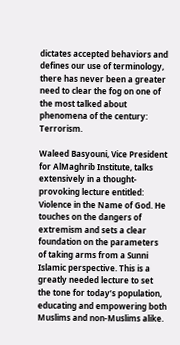dictates accepted behaviors and defines our use of terminology, there has never been a greater need to clear the fog on one of the most talked about phenomena of the century: Terrorism.

Waleed Basyouni, Vice President for AlMaghrib Institute, talks extensively in a thought-provoking lecture entitled: Violence in the Name of God. He touches on the dangers of extremism and sets a clear foundation on the parameters of taking arms from a Sunni Islamic perspective. This is a greatly needed lecture to set the tone for today’s population, educating and empowering both Muslims and non-Muslims alike.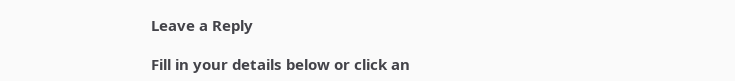Leave a Reply

Fill in your details below or click an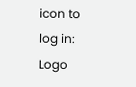icon to log in: Logo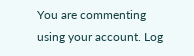You are commenting using your account. Log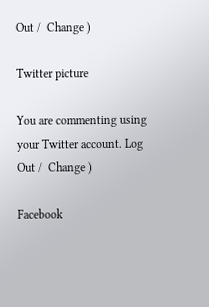Out /  Change )

Twitter picture

You are commenting using your Twitter account. Log Out /  Change )

Facebook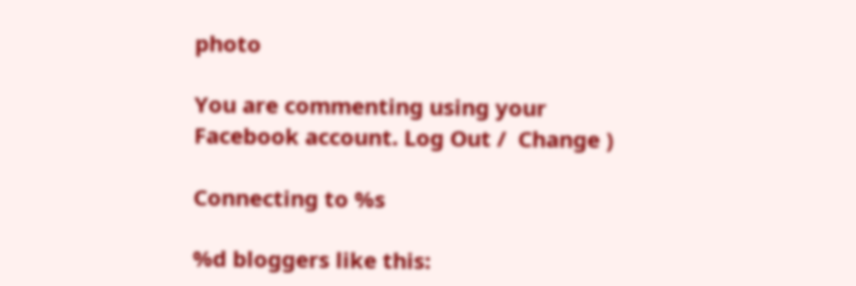photo

You are commenting using your Facebook account. Log Out /  Change )

Connecting to %s

%d bloggers like this: